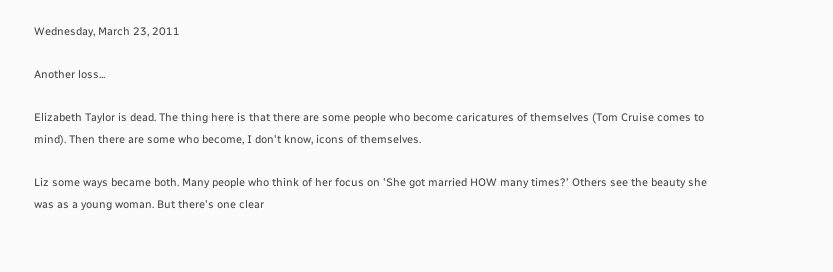Wednesday, March 23, 2011

Another loss...

Elizabeth Taylor is dead. The thing here is that there are some people who become caricatures of themselves (Tom Cruise comes to mind). Then there are some who become, I don't know, icons of themselves.

Liz some ways became both. Many people who think of her focus on 'She got married HOW many times?' Others see the beauty she was as a young woman. But there's one clear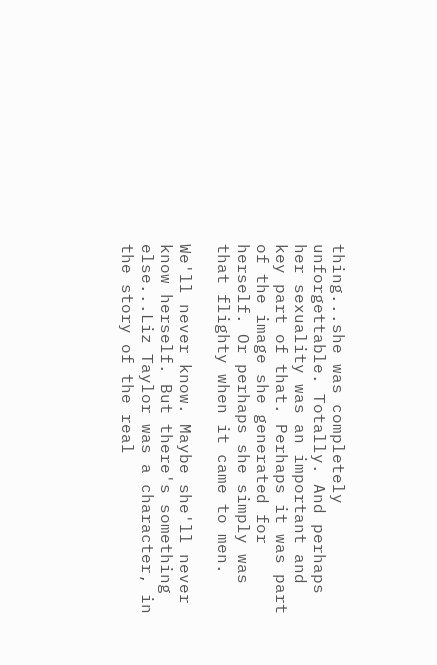thing...she was completely unforgettable. Totally. And perhaps her sexuality was an important and key part of that. Perhaps it was part of the image she generated for herself. Or perhaps she simply was that flighty when it came to men.

We'll never know. Maybe she'll never know herself. But there's something else...Liz Taylor was a character, in the story of the real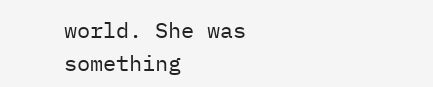world. She was something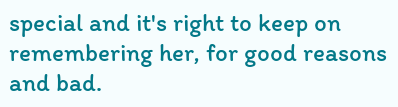special and it's right to keep on remembering her, for good reasons and bad.